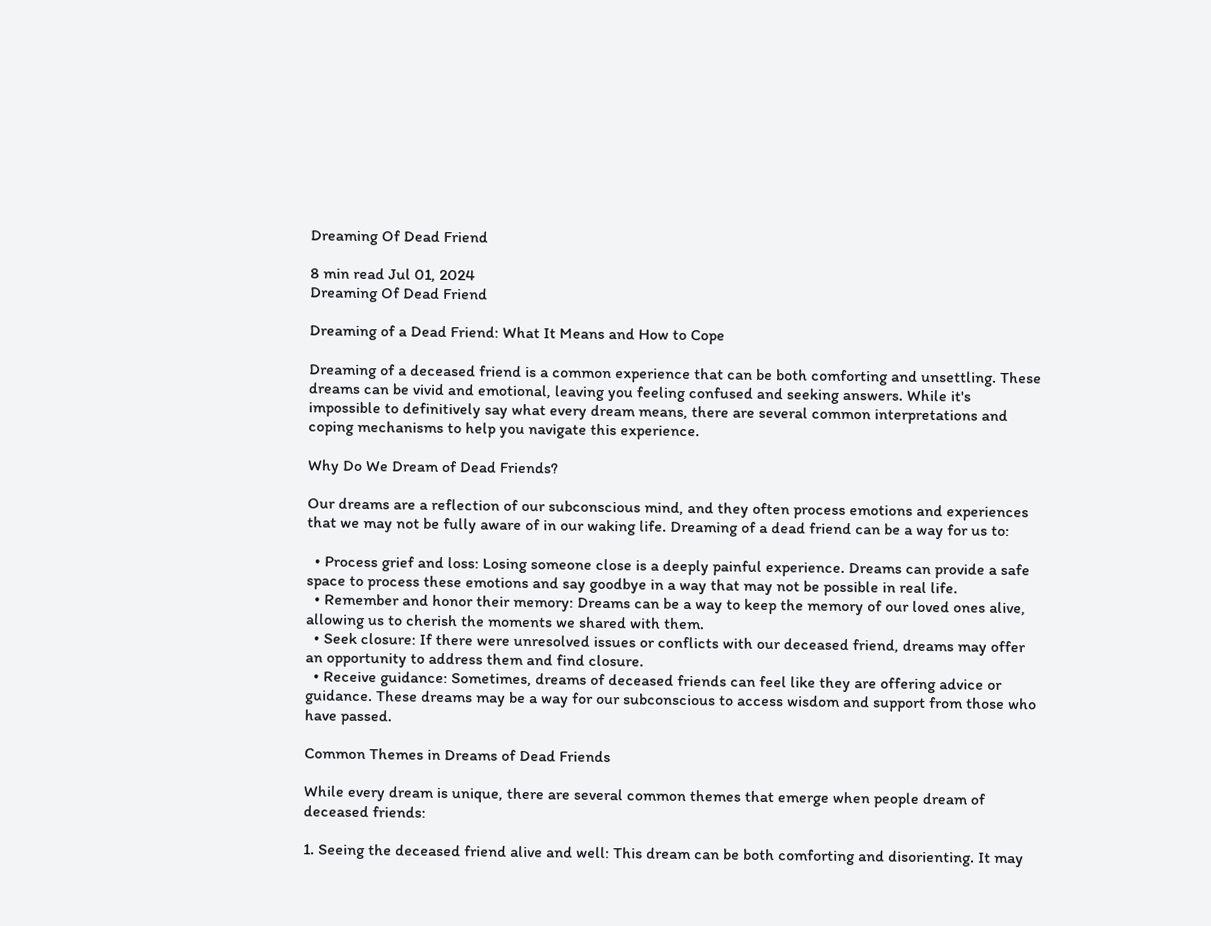Dreaming Of Dead Friend

8 min read Jul 01, 2024
Dreaming Of Dead Friend

Dreaming of a Dead Friend: What It Means and How to Cope

Dreaming of a deceased friend is a common experience that can be both comforting and unsettling. These dreams can be vivid and emotional, leaving you feeling confused and seeking answers. While it's impossible to definitively say what every dream means, there are several common interpretations and coping mechanisms to help you navigate this experience.

Why Do We Dream of Dead Friends?

Our dreams are a reflection of our subconscious mind, and they often process emotions and experiences that we may not be fully aware of in our waking life. Dreaming of a dead friend can be a way for us to:

  • Process grief and loss: Losing someone close is a deeply painful experience. Dreams can provide a safe space to process these emotions and say goodbye in a way that may not be possible in real life.
  • Remember and honor their memory: Dreams can be a way to keep the memory of our loved ones alive, allowing us to cherish the moments we shared with them.
  • Seek closure: If there were unresolved issues or conflicts with our deceased friend, dreams may offer an opportunity to address them and find closure.
  • Receive guidance: Sometimes, dreams of deceased friends can feel like they are offering advice or guidance. These dreams may be a way for our subconscious to access wisdom and support from those who have passed.

Common Themes in Dreams of Dead Friends

While every dream is unique, there are several common themes that emerge when people dream of deceased friends:

1. Seeing the deceased friend alive and well: This dream can be both comforting and disorienting. It may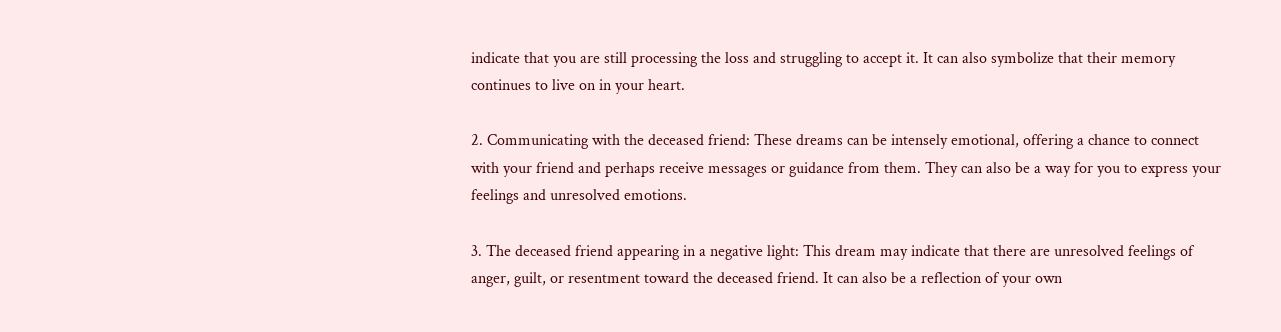indicate that you are still processing the loss and struggling to accept it. It can also symbolize that their memory continues to live on in your heart.

2. Communicating with the deceased friend: These dreams can be intensely emotional, offering a chance to connect with your friend and perhaps receive messages or guidance from them. They can also be a way for you to express your feelings and unresolved emotions.

3. The deceased friend appearing in a negative light: This dream may indicate that there are unresolved feelings of anger, guilt, or resentment toward the deceased friend. It can also be a reflection of your own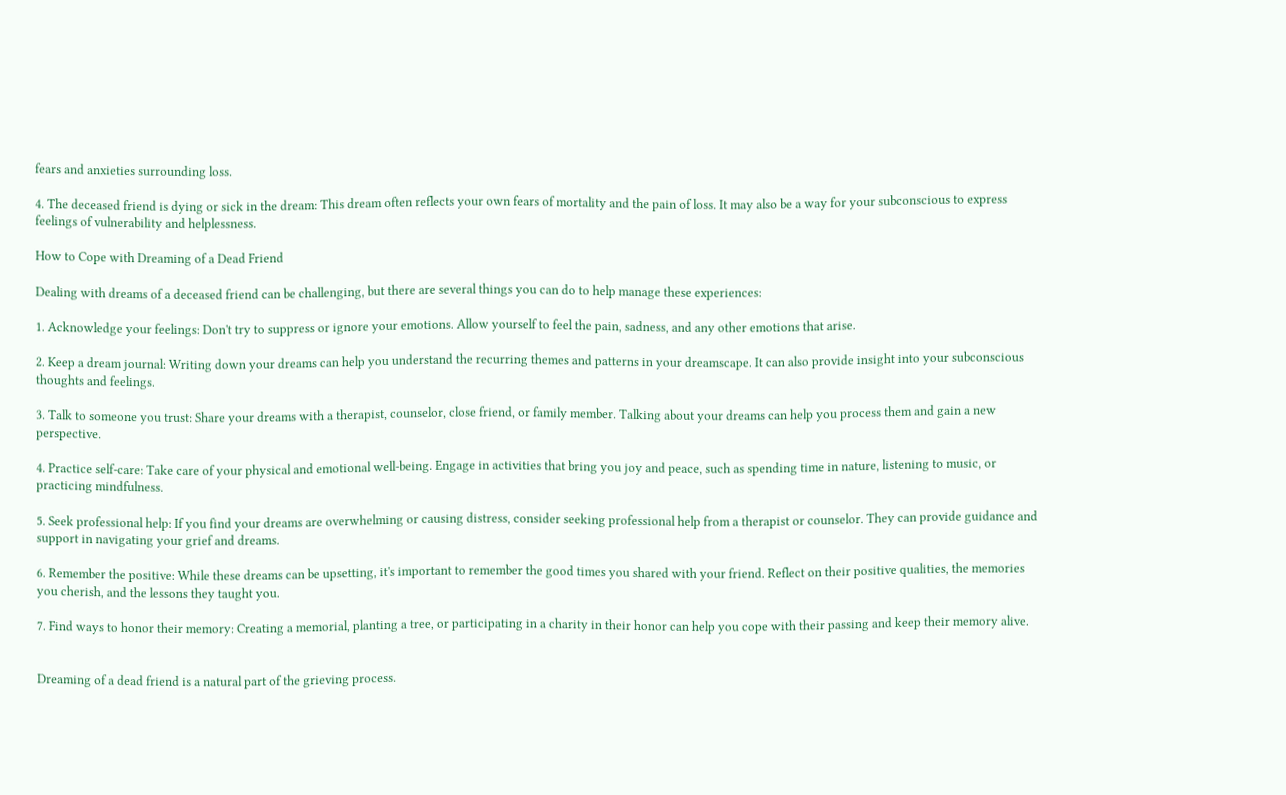fears and anxieties surrounding loss.

4. The deceased friend is dying or sick in the dream: This dream often reflects your own fears of mortality and the pain of loss. It may also be a way for your subconscious to express feelings of vulnerability and helplessness.

How to Cope with Dreaming of a Dead Friend

Dealing with dreams of a deceased friend can be challenging, but there are several things you can do to help manage these experiences:

1. Acknowledge your feelings: Don't try to suppress or ignore your emotions. Allow yourself to feel the pain, sadness, and any other emotions that arise.

2. Keep a dream journal: Writing down your dreams can help you understand the recurring themes and patterns in your dreamscape. It can also provide insight into your subconscious thoughts and feelings.

3. Talk to someone you trust: Share your dreams with a therapist, counselor, close friend, or family member. Talking about your dreams can help you process them and gain a new perspective.

4. Practice self-care: Take care of your physical and emotional well-being. Engage in activities that bring you joy and peace, such as spending time in nature, listening to music, or practicing mindfulness.

5. Seek professional help: If you find your dreams are overwhelming or causing distress, consider seeking professional help from a therapist or counselor. They can provide guidance and support in navigating your grief and dreams.

6. Remember the positive: While these dreams can be upsetting, it's important to remember the good times you shared with your friend. Reflect on their positive qualities, the memories you cherish, and the lessons they taught you.

7. Find ways to honor their memory: Creating a memorial, planting a tree, or participating in a charity in their honor can help you cope with their passing and keep their memory alive.


Dreaming of a dead friend is a natural part of the grieving process.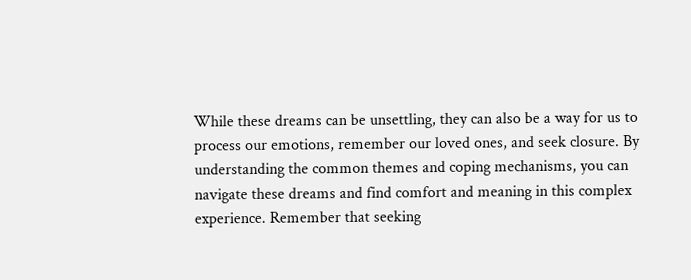While these dreams can be unsettling, they can also be a way for us to process our emotions, remember our loved ones, and seek closure. By understanding the common themes and coping mechanisms, you can navigate these dreams and find comfort and meaning in this complex experience. Remember that seeking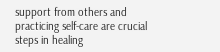support from others and practicing self-care are crucial steps in healing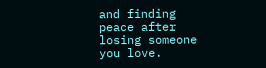and finding peace after losing someone you love.